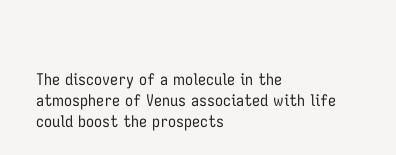The discovery of a molecule in the atmosphere of Venus associated with life could boost the prospects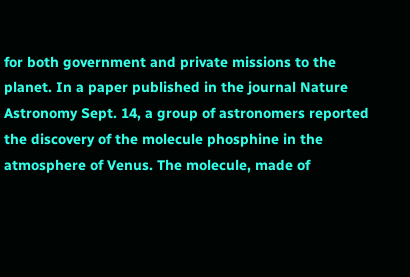for both government and private missions to the planet. In a paper published in the journal Nature Astronomy Sept. 14, a group of astronomers reported the discovery of the molecule phosphine in the atmosphere of Venus. The molecule, made of